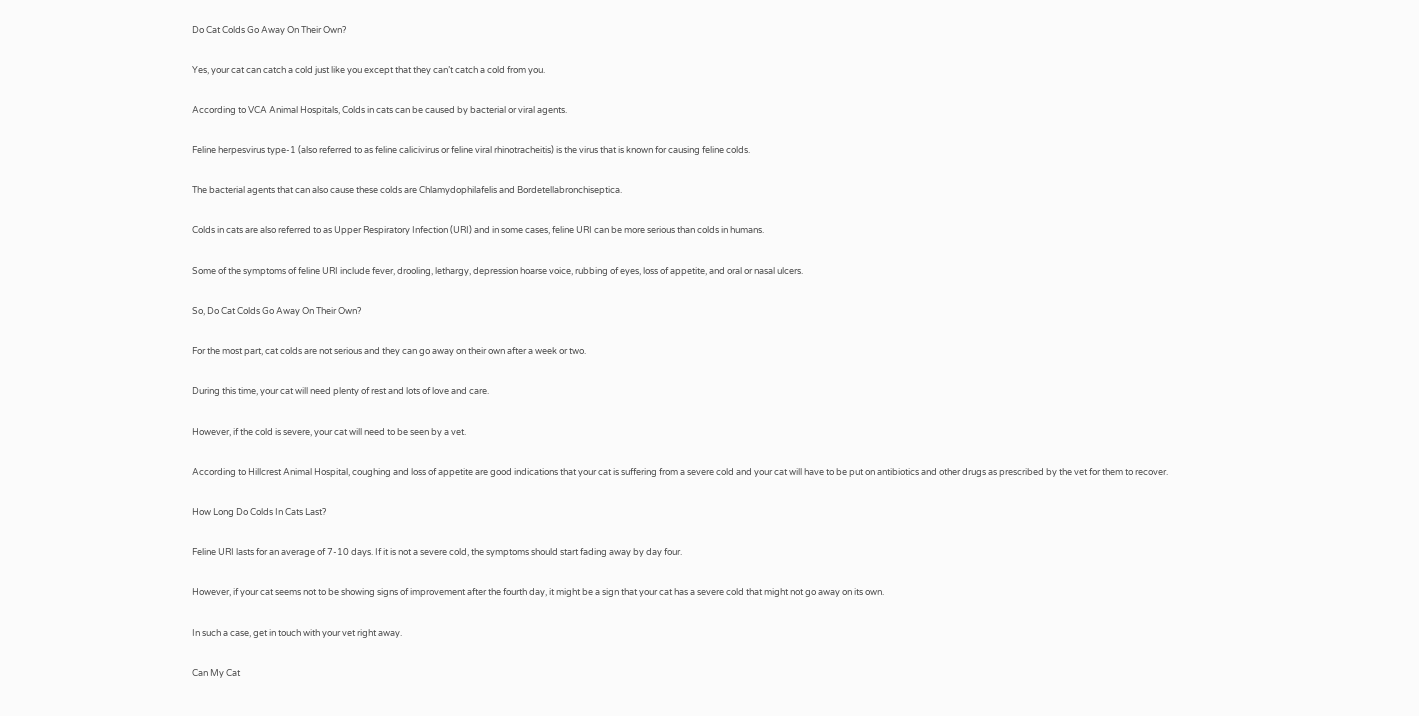Do Cat Colds Go Away On Their Own?

Yes, your cat can catch a cold just like you except that they can’t catch a cold from you.

According to VCA Animal Hospitals, Colds in cats can be caused by bacterial or viral agents.

Feline herpesvirus type-1 (also referred to as feline calicivirus or feline viral rhinotracheitis) is the virus that is known for causing feline colds.

The bacterial agents that can also cause these colds are Chlamydophilafelis and Bordetellabronchiseptica.

Colds in cats are also referred to as Upper Respiratory Infection (URI) and in some cases, feline URI can be more serious than colds in humans.

Some of the symptoms of feline URI include fever, drooling, lethargy, depression hoarse voice, rubbing of eyes, loss of appetite, and oral or nasal ulcers.

So, Do Cat Colds Go Away On Their Own?

For the most part, cat colds are not serious and they can go away on their own after a week or two.

During this time, your cat will need plenty of rest and lots of love and care.

However, if the cold is severe, your cat will need to be seen by a vet.

According to Hillcrest Animal Hospital, coughing and loss of appetite are good indications that your cat is suffering from a severe cold and your cat will have to be put on antibiotics and other drugs as prescribed by the vet for them to recover.

How Long Do Colds In Cats Last?

Feline URI lasts for an average of 7-10 days. If it is not a severe cold, the symptoms should start fading away by day four.

However, if your cat seems not to be showing signs of improvement after the fourth day, it might be a sign that your cat has a severe cold that might not go away on its own.

In such a case, get in touch with your vet right away.

Can My Cat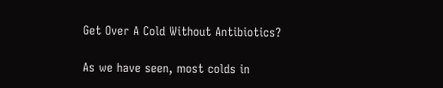Get Over A Cold Without Antibiotics?

As we have seen, most colds in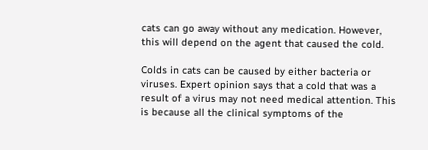cats can go away without any medication. However, this will depend on the agent that caused the cold.

Colds in cats can be caused by either bacteria or viruses. Expert opinion says that a cold that was a result of a virus may not need medical attention. This is because all the clinical symptoms of the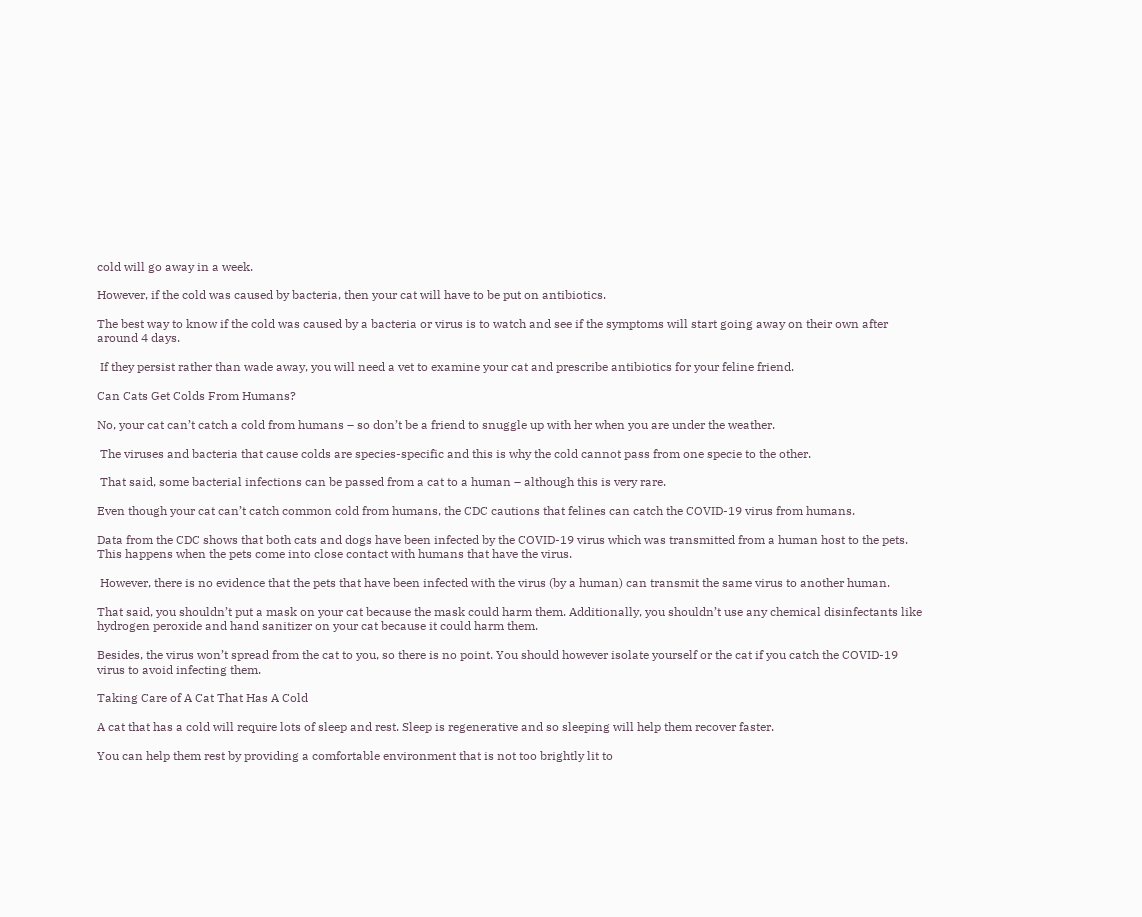cold will go away in a week.

However, if the cold was caused by bacteria, then your cat will have to be put on antibiotics.

The best way to know if the cold was caused by a bacteria or virus is to watch and see if the symptoms will start going away on their own after around 4 days.

 If they persist rather than wade away, you will need a vet to examine your cat and prescribe antibiotics for your feline friend.

Can Cats Get Colds From Humans?

No, your cat can’t catch a cold from humans – so don’t be a friend to snuggle up with her when you are under the weather.

 The viruses and bacteria that cause colds are species-specific and this is why the cold cannot pass from one specie to the other.

 That said, some bacterial infections can be passed from a cat to a human – although this is very rare.

Even though your cat can’t catch common cold from humans, the CDC cautions that felines can catch the COVID-19 virus from humans.

Data from the CDC shows that both cats and dogs have been infected by the COVID-19 virus which was transmitted from a human host to the pets. This happens when the pets come into close contact with humans that have the virus.

 However, there is no evidence that the pets that have been infected with the virus (by a human) can transmit the same virus to another human.

That said, you shouldn’t put a mask on your cat because the mask could harm them. Additionally, you shouldn’t use any chemical disinfectants like hydrogen peroxide and hand sanitizer on your cat because it could harm them.

Besides, the virus won’t spread from the cat to you, so there is no point. You should however isolate yourself or the cat if you catch the COVID-19 virus to avoid infecting them.

Taking Care of A Cat That Has A Cold

A cat that has a cold will require lots of sleep and rest. Sleep is regenerative and so sleeping will help them recover faster.

You can help them rest by providing a comfortable environment that is not too brightly lit to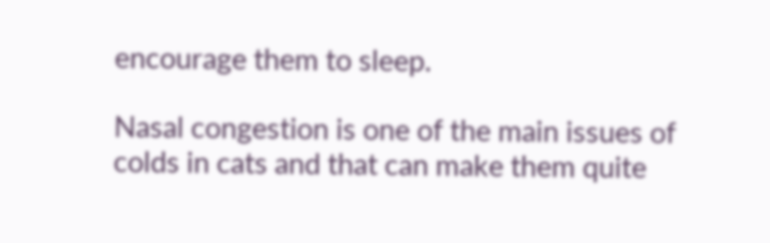encourage them to sleep.

Nasal congestion is one of the main issues of colds in cats and that can make them quite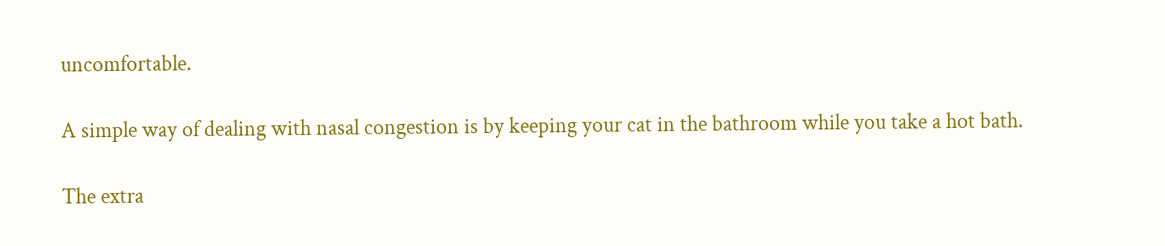uncomfortable.

A simple way of dealing with nasal congestion is by keeping your cat in the bathroom while you take a hot bath.

The extra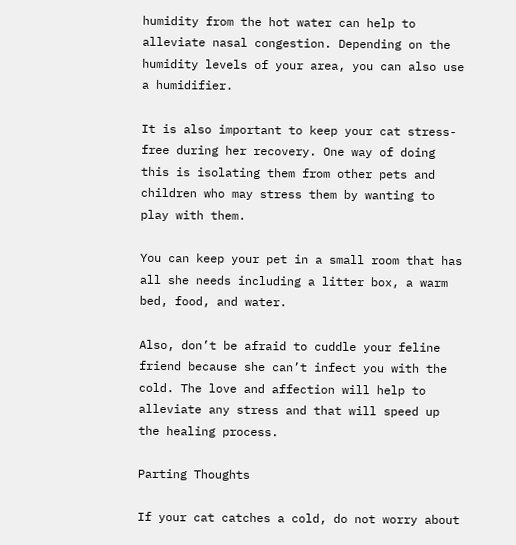humidity from the hot water can help to alleviate nasal congestion. Depending on the humidity levels of your area, you can also use a humidifier.

It is also important to keep your cat stress-free during her recovery. One way of doing this is isolating them from other pets and children who may stress them by wanting to play with them.

You can keep your pet in a small room that has all she needs including a litter box, a warm bed, food, and water.

Also, don’t be afraid to cuddle your feline friend because she can’t infect you with the cold. The love and affection will help to alleviate any stress and that will speed up the healing process.

Parting Thoughts

If your cat catches a cold, do not worry about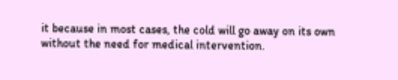it because in most cases, the cold will go away on its own without the need for medical intervention.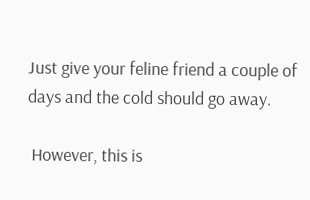Just give your feline friend a couple of days and the cold should go away.

 However, this is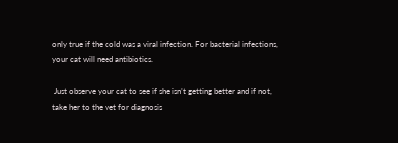only true if the cold was a viral infection. For bacterial infections, your cat will need antibiotics.

 Just observe your cat to see if she isn’t getting better and if not, take her to the vet for diagnosis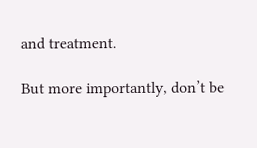and treatment.

But more importantly, don’t be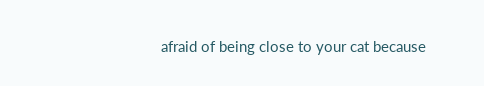afraid of being close to your cat because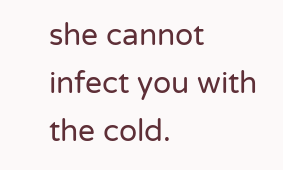she cannot infect you with the cold.